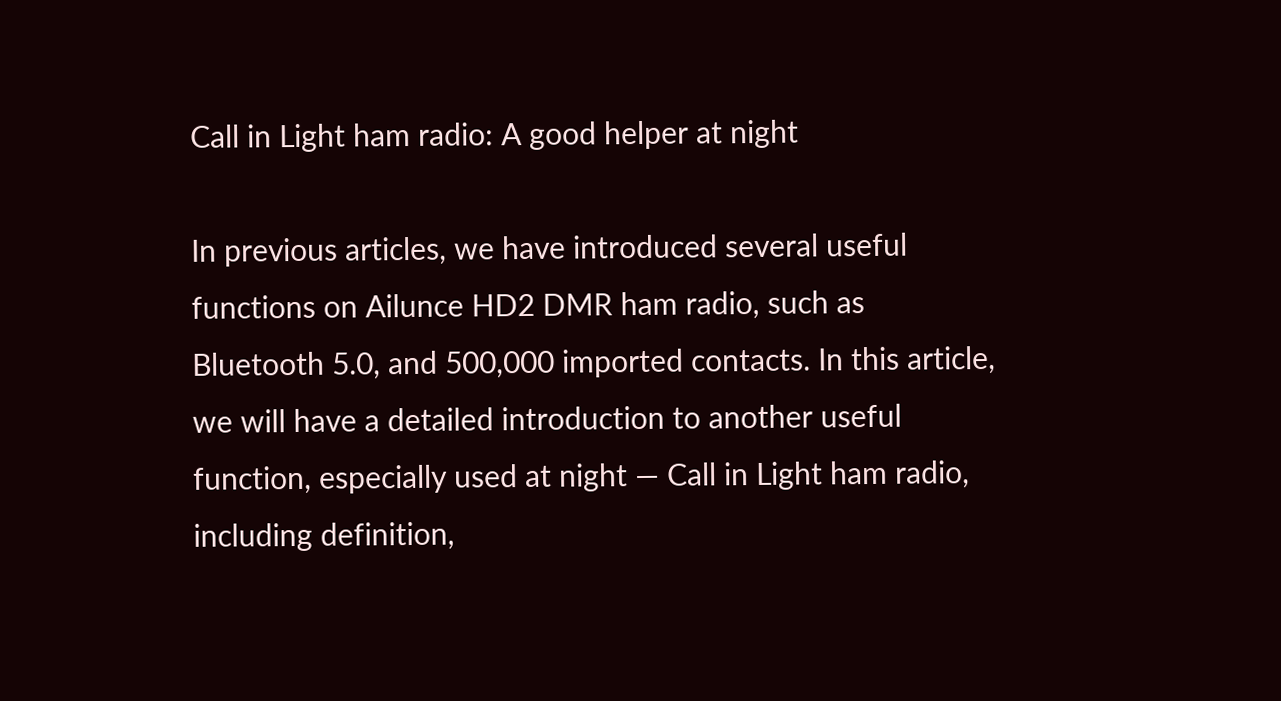Call in Light ham radio: A good helper at night

In previous articles, we have introduced several useful functions on Ailunce HD2 DMR ham radio, such as Bluetooth 5.0, and 500,000 imported contacts. In this article, we will have a detailed introduction to another useful function, especially used at night — Call in Light ham radio, including definition,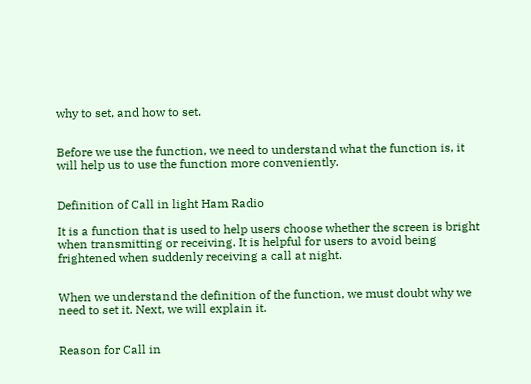why to set, and how to set.


Before we use the function, we need to understand what the function is, it will help us to use the function more conveniently.


Definition of Call in light Ham Radio

It is a function that is used to help users choose whether the screen is bright when transmitting or receiving. It is helpful for users to avoid being frightened when suddenly receiving a call at night.


When we understand the definition of the function, we must doubt why we need to set it. Next, we will explain it.


Reason for Call in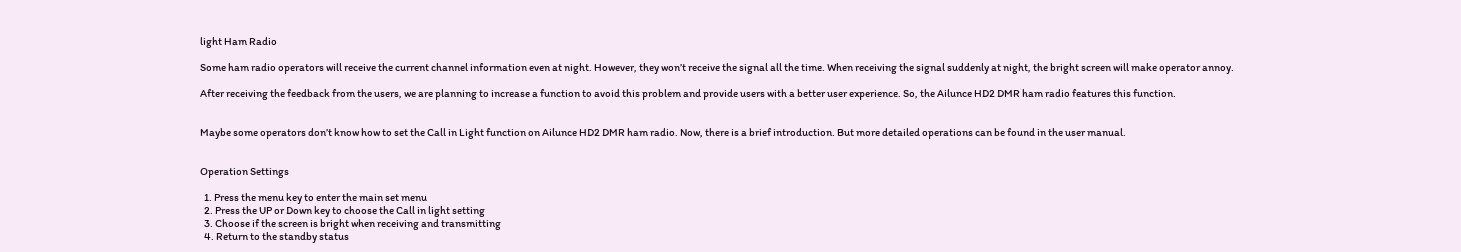light Ham Radio

Some ham radio operators will receive the current channel information even at night. However, they won’t receive the signal all the time. When receiving the signal suddenly at night, the bright screen will make operator annoy.

After receiving the feedback from the users, we are planning to increase a function to avoid this problem and provide users with a better user experience. So, the Ailunce HD2 DMR ham radio features this function.


Maybe some operators don’t know how to set the Call in Light function on Ailunce HD2 DMR ham radio. Now, there is a brief introduction. But more detailed operations can be found in the user manual.


Operation Settings

  1. Press the menu key to enter the main set menu
  2. Press the UP or Down key to choose the Call in light setting
  3. Choose if the screen is bright when receiving and transmitting
  4. Return to the standby status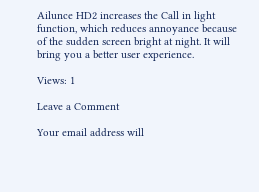Ailunce HD2 increases the Call in light function, which reduces annoyance because of the sudden screen bright at night. It will bring you a better user experience.

Views: 1

Leave a Comment

Your email address will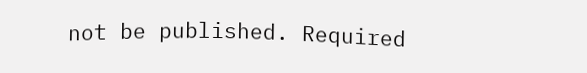not be published. Required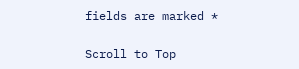fields are marked *

Scroll to Top